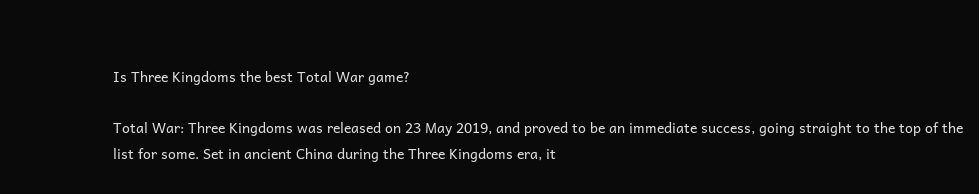Is Three Kingdoms the best Total War game?

Total War: Three Kingdoms was released on 23 May 2019, and proved to be an immediate success, going straight to the top of the list for some. Set in ancient China during the Three Kingdoms era, it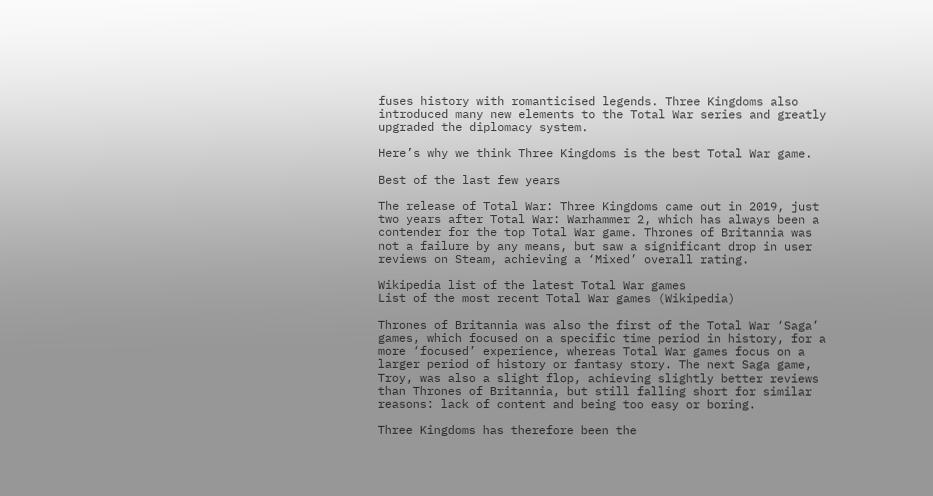fuses history with romanticised legends. Three Kingdoms also introduced many new elements to the Total War series and greatly upgraded the diplomacy system.

Here’s why we think Three Kingdoms is the best Total War game.

Best of the last few years

The release of Total War: Three Kingdoms came out in 2019, just two years after Total War: Warhammer 2, which has always been a contender for the top Total War game. Thrones of Britannia was not a failure by any means, but saw a significant drop in user reviews on Steam, achieving a ‘Mixed’ overall rating.

Wikipedia list of the latest Total War games
List of the most recent Total War games (Wikipedia)

Thrones of Britannia was also the first of the Total War ‘Saga’ games, which focused on a specific time period in history, for a more ‘focused’ experience, whereas Total War games focus on a larger period of history or fantasy story. The next Saga game, Troy, was also a slight flop, achieving slightly better reviews than Thrones of Britannia, but still falling short for similar reasons: lack of content and being too easy or boring.

Three Kingdoms has therefore been the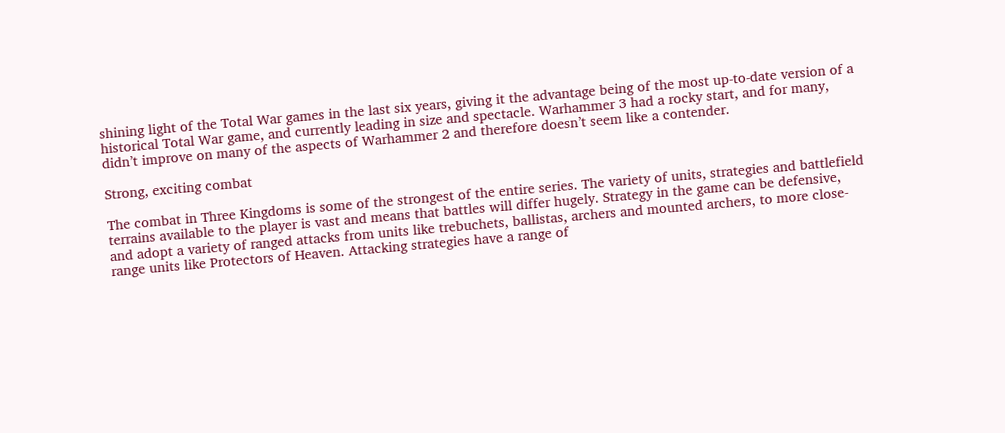shining light of the Total War games in the last six years, giving it the advantage being of the most up-to-date version of a historical Total War game, and currently leading in size and spectacle. Warhammer 3 had a rocky start, and for many, didn’t improve on many of the aspects of Warhammer 2 and therefore doesn’t seem like a contender.

Strong, exciting combat

The combat in Three Kingdoms is some of the strongest of the entire series. The variety of units, strategies and battlefield terrains available to the player is vast and means that battles will differ hugely. Strategy in the game can be defensive, and adopt a variety of ranged attacks from units like trebuchets, ballistas, archers and mounted archers, to more close-range units like Protectors of Heaven. Attacking strategies have a range of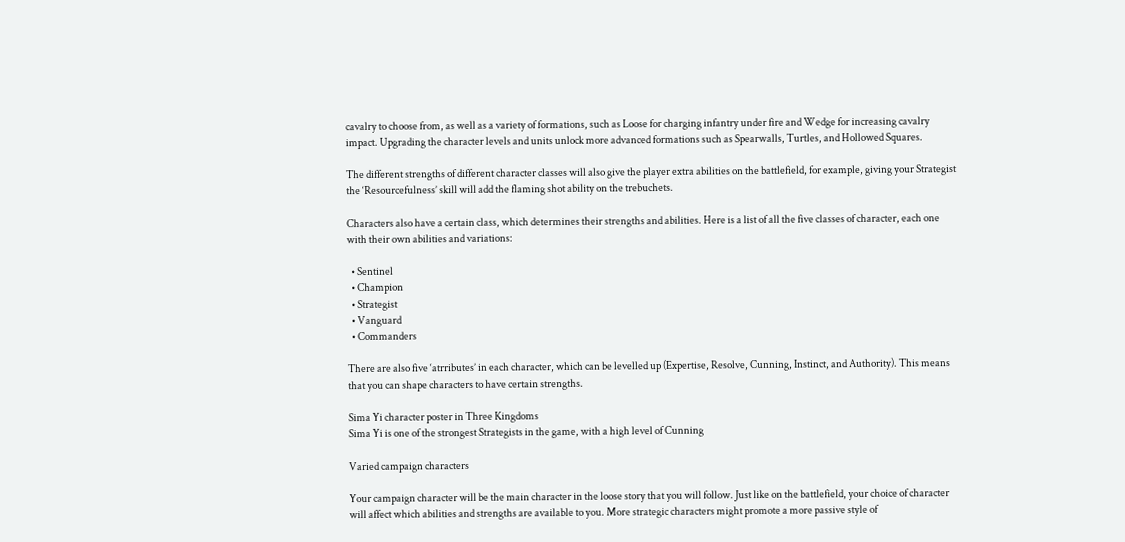cavalry to choose from, as well as a variety of formations, such as Loose for charging infantry under fire and Wedge for increasing cavalry impact. Upgrading the character levels and units unlock more advanced formations such as Spearwalls, Turtles, and Hollowed Squares.

The different strengths of different character classes will also give the player extra abilities on the battlefield, for example, giving your Strategist the ‘Resourcefulness’ skill will add the flaming shot ability on the trebuchets.

Characters also have a certain class, which determines their strengths and abilities. Here is a list of all the five classes of character, each one with their own abilities and variations:

  • Sentinel
  • Champion
  • Strategist
  • Vanguard
  • Commanders

There are also five ‘atrributes’ in each character, which can be levelled up (Expertise, Resolve, Cunning, Instinct, and Authority). This means that you can shape characters to have certain strengths.

Sima Yi character poster in Three Kingdoms
Sima Yi is one of the strongest Strategists in the game, with a high level of Cunning

Varied campaign characters

Your campaign character will be the main character in the loose story that you will follow. Just like on the battlefield, your choice of character will affect which abilities and strengths are available to you. More strategic characters might promote a more passive style of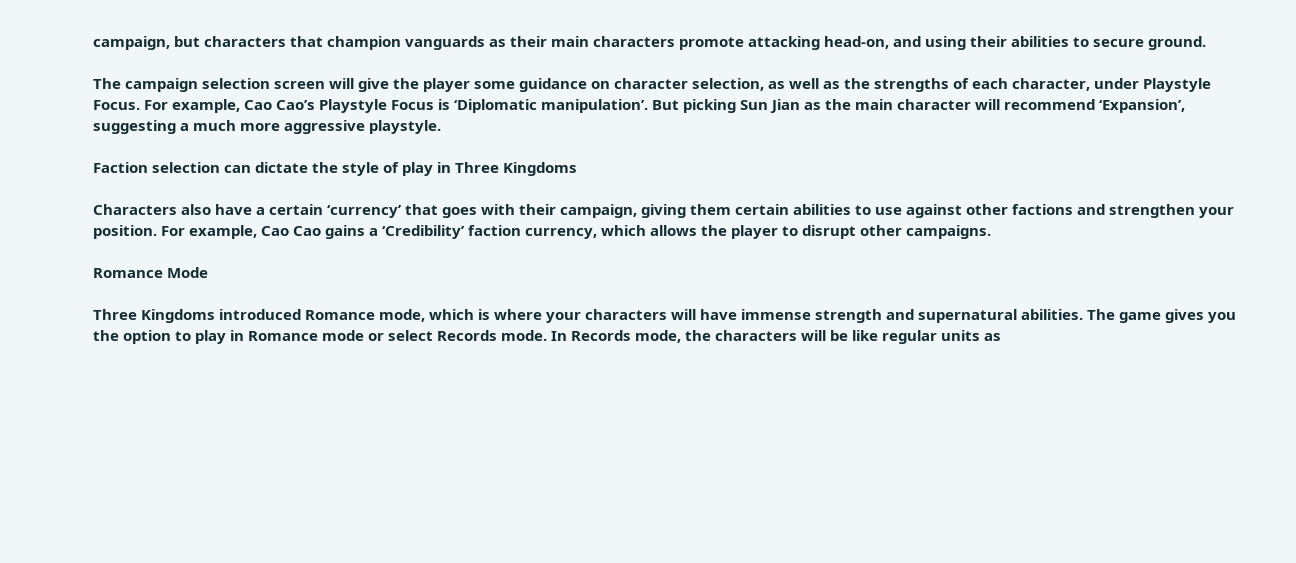campaign, but characters that champion vanguards as their main characters promote attacking head-on, and using their abilities to secure ground.

The campaign selection screen will give the player some guidance on character selection, as well as the strengths of each character, under Playstyle Focus. For example, Cao Cao’s Playstyle Focus is ‘Diplomatic manipulation’. But picking Sun Jian as the main character will recommend ‘Expansion’, suggesting a much more aggressive playstyle.

Faction selection can dictate the style of play in Three Kingdoms

Characters also have a certain ‘currency’ that goes with their campaign, giving them certain abilities to use against other factions and strengthen your position. For example, Cao Cao gains a ‘Credibility’ faction currency, which allows the player to disrupt other campaigns.

Romance Mode

Three Kingdoms introduced Romance mode, which is where your characters will have immense strength and supernatural abilities. The game gives you the option to play in Romance mode or select Records mode. In Records mode, the characters will be like regular units as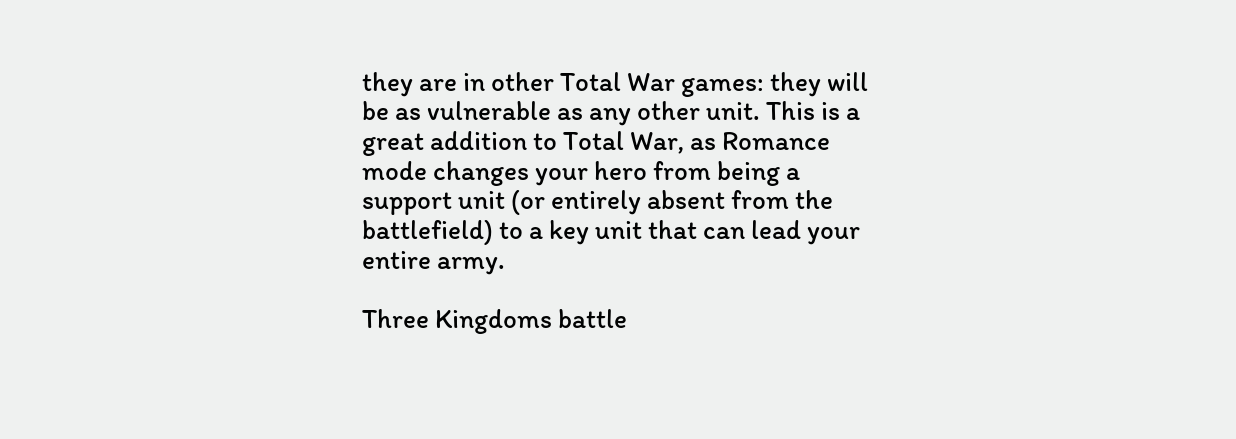they are in other Total War games: they will be as vulnerable as any other unit. This is a great addition to Total War, as Romance mode changes your hero from being a support unit (or entirely absent from the battlefield) to a key unit that can lead your entire army.

Three Kingdoms battle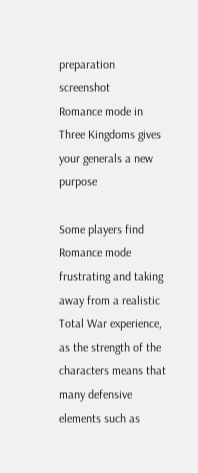preparation screenshot
Romance mode in Three Kingdoms gives your generals a new purpose

Some players find Romance mode frustrating and taking away from a realistic Total War experience, as the strength of the characters means that many defensive elements such as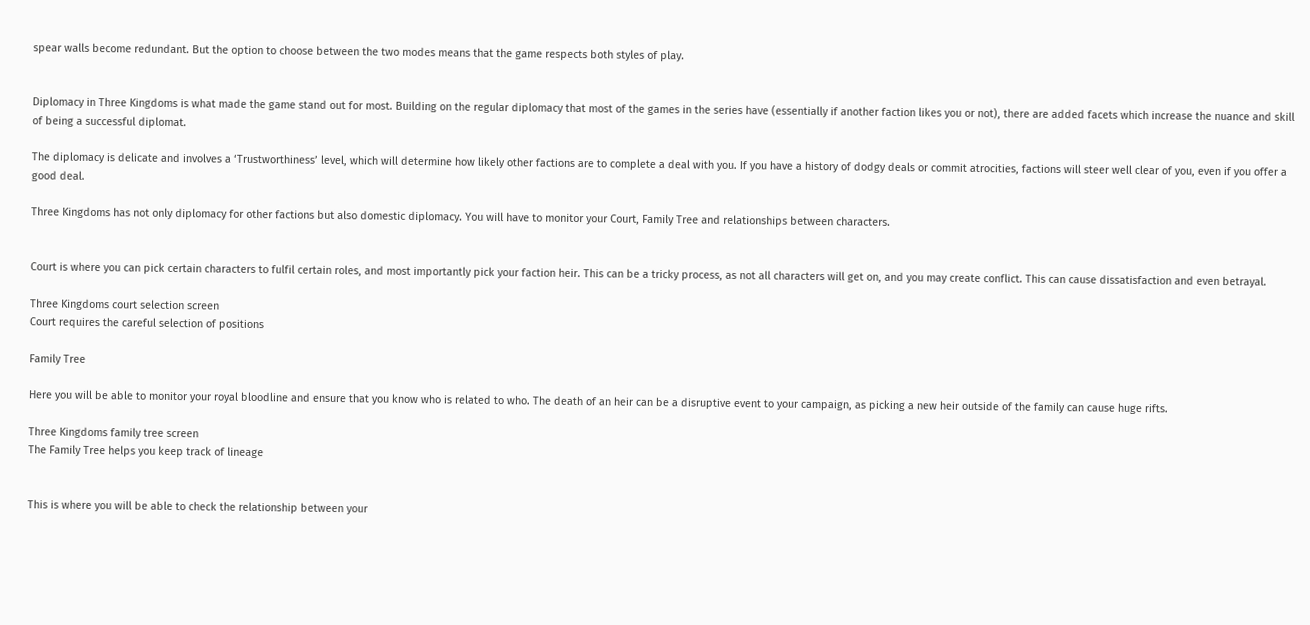spear walls become redundant. But the option to choose between the two modes means that the game respects both styles of play.


Diplomacy in Three Kingdoms is what made the game stand out for most. Building on the regular diplomacy that most of the games in the series have (essentially if another faction likes you or not), there are added facets which increase the nuance and skill of being a successful diplomat.

The diplomacy is delicate and involves a ‘Trustworthiness’ level, which will determine how likely other factions are to complete a deal with you. If you have a history of dodgy deals or commit atrocities, factions will steer well clear of you, even if you offer a good deal.

Three Kingdoms has not only diplomacy for other factions but also domestic diplomacy. You will have to monitor your Court, Family Tree and relationships between characters.


Court is where you can pick certain characters to fulfil certain roles, and most importantly pick your faction heir. This can be a tricky process, as not all characters will get on, and you may create conflict. This can cause dissatisfaction and even betrayal.

Three Kingdoms court selection screen
Court requires the careful selection of positions

Family Tree

Here you will be able to monitor your royal bloodline and ensure that you know who is related to who. The death of an heir can be a disruptive event to your campaign, as picking a new heir outside of the family can cause huge rifts.

Three Kingdoms family tree screen
The Family Tree helps you keep track of lineage


This is where you will be able to check the relationship between your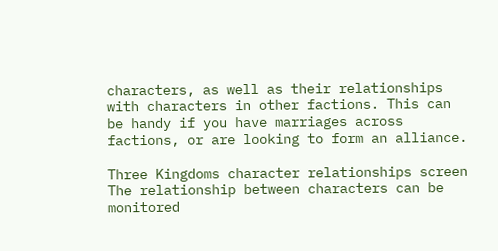characters, as well as their relationships with characters in other factions. This can be handy if you have marriages across factions, or are looking to form an alliance.

Three Kingdoms character relationships screen
The relationship between characters can be monitored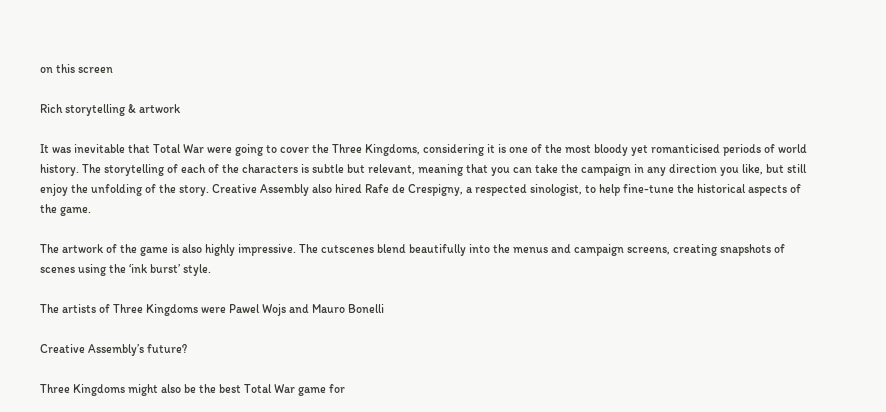on this screen

Rich storytelling & artwork

It was inevitable that Total War were going to cover the Three Kingdoms, considering it is one of the most bloody yet romanticised periods of world history. The storytelling of each of the characters is subtle but relevant, meaning that you can take the campaign in any direction you like, but still enjoy the unfolding of the story. Creative Assembly also hired Rafe de Crespigny, a respected sinologist, to help fine-tune the historical aspects of the game.

The artwork of the game is also highly impressive. The cutscenes blend beautifully into the menus and campaign screens, creating snapshots of scenes using the ‘ink burst’ style.

The artists of Three Kingdoms were Pawel Wojs and Mauro Bonelli

Creative Assembly’s future?

Three Kingdoms might also be the best Total War game for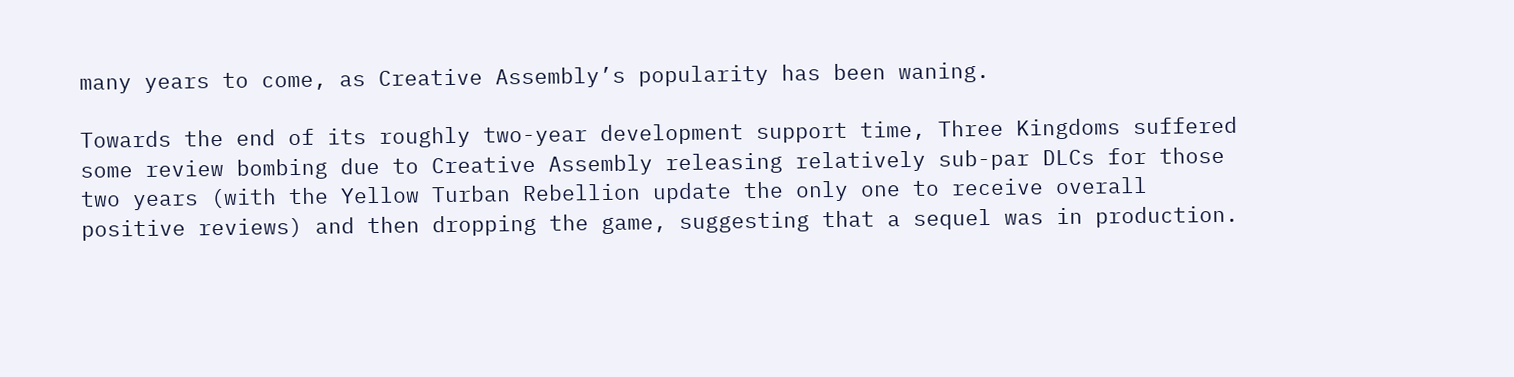many years to come, as Creative Assembly’s popularity has been waning.

Towards the end of its roughly two-year development support time, Three Kingdoms suffered some review bombing due to Creative Assembly releasing relatively sub-par DLCs for those two years (with the Yellow Turban Rebellion update the only one to receive overall positive reviews) and then dropping the game, suggesting that a sequel was in production.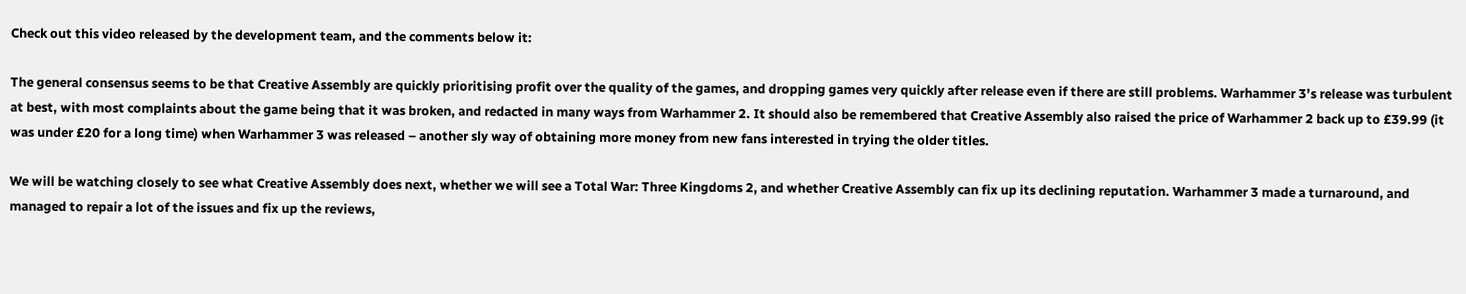Check out this video released by the development team, and the comments below it:

The general consensus seems to be that Creative Assembly are quickly prioritising profit over the quality of the games, and dropping games very quickly after release even if there are still problems. Warhammer 3’s release was turbulent at best, with most complaints about the game being that it was broken, and redacted in many ways from Warhammer 2. It should also be remembered that Creative Assembly also raised the price of Warhammer 2 back up to £39.99 (it was under £20 for a long time) when Warhammer 3 was released – another sly way of obtaining more money from new fans interested in trying the older titles.

We will be watching closely to see what Creative Assembly does next, whether we will see a Total War: Three Kingdoms 2, and whether Creative Assembly can fix up its declining reputation. Warhammer 3 made a turnaround, and managed to repair a lot of the issues and fix up the reviews,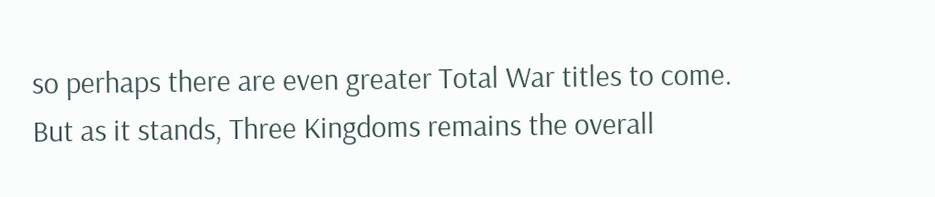so perhaps there are even greater Total War titles to come. But as it stands, Three Kingdoms remains the overall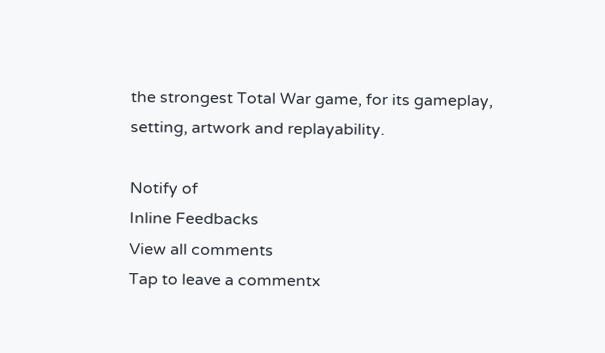the strongest Total War game, for its gameplay, setting, artwork and replayability.

Notify of
Inline Feedbacks
View all comments
Tap to leave a commentx